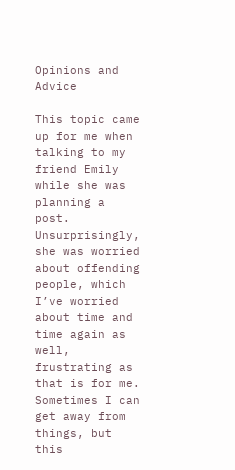Opinions and Advice

This topic came up for me when talking to my friend Emily while she was planning a post. Unsurprisingly, she was worried about offending people, which I’ve worried about time and time again as well, frustrating as that is for me. Sometimes I can get away from things, but this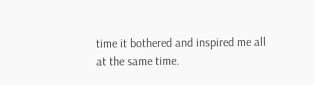time it bothered and inspired me all at the same time.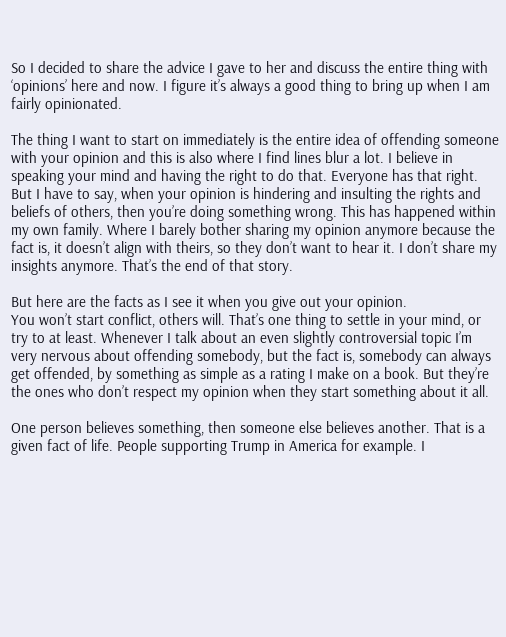So I decided to share the advice I gave to her and discuss the entire thing with ‘opinions’ here and now. I figure it’s always a good thing to bring up when I am fairly opinionated.

The thing I want to start on immediately is the entire idea of offending someone with your opinion and this is also where I find lines blur a lot. I believe in speaking your mind and having the right to do that. Everyone has that right. But I have to say, when your opinion is hindering and insulting the rights and beliefs of others, then you’re doing something wrong. This has happened within my own family. Where I barely bother sharing my opinion anymore because the fact is, it doesn’t align with theirs, so they don’t want to hear it. I don’t share my insights anymore. That’s the end of that story.

But here are the facts as I see it when you give out your opinion.
You won’t start conflict, others will. That’s one thing to settle in your mind, or try to at least. Whenever I talk about an even slightly controversial topic I’m very nervous about offending somebody, but the fact is, somebody can always get offended, by something as simple as a rating I make on a book. But they’re the ones who don’t respect my opinion when they start something about it all.

One person believes something, then someone else believes another. That is a given fact of life. People supporting Trump in America for example. I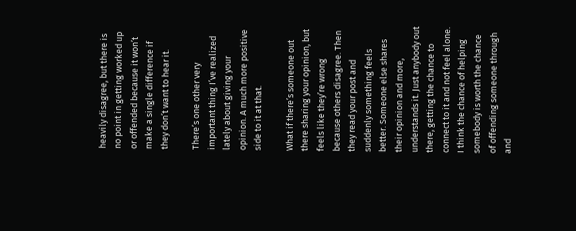heavily disagree, but there is no point in getting worked up or offended because it won’t make a single difference if they don’t want to hear it.

There’s one other very important thing I’ve realized lately about giving your opinion. A much more positive side to it at that.

What if there’s someone out there sharing your opinion, but feels like they’re wrong because others disagree. Then they read your post and suddenly something feels better. Someone else shares their opinion and more, understands it. Just anybody out there, getting the chance to connect to it and not feel alone. I think the chance of helping somebody is worth the chance of offending someone through and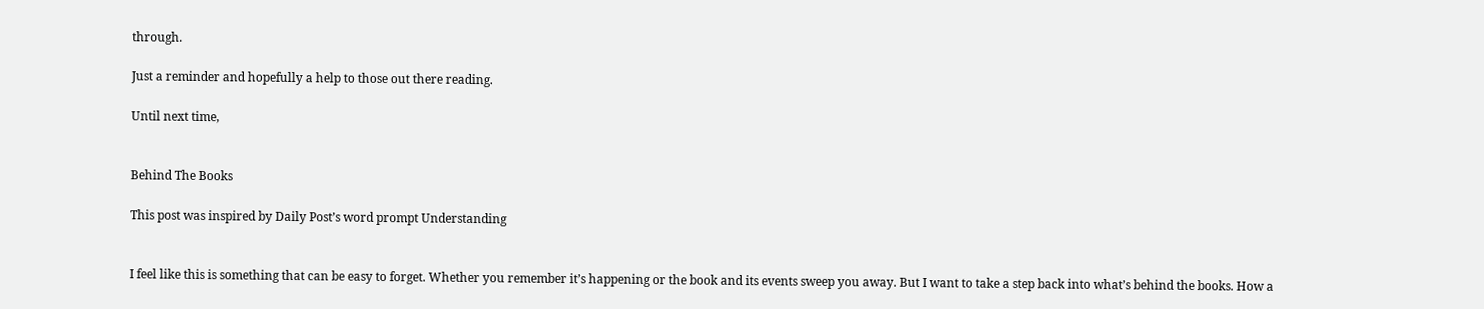through.

Just a reminder and hopefully a help to those out there reading.

Until next time,


Behind The Books

This post was inspired by Daily Post’s word prompt Understanding


I feel like this is something that can be easy to forget. Whether you remember it’s happening or the book and its events sweep you away. But I want to take a step back into what’s behind the books. How a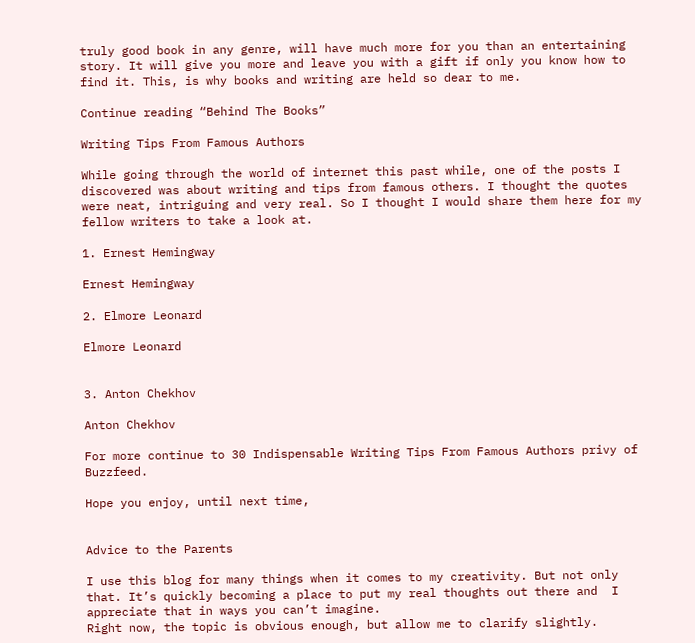truly good book in any genre, will have much more for you than an entertaining story. It will give you more and leave you with a gift if only you know how to find it. This, is why books and writing are held so dear to me.

Continue reading “Behind The Books”

Writing Tips From Famous Authors

While going through the world of internet this past while, one of the posts I discovered was about writing and tips from famous others. I thought the quotes were neat, intriguing and very real. So I thought I would share them here for my fellow writers to take a look at.

1. Ernest Hemingway

Ernest Hemingway

2. Elmore Leonard

Elmore Leonard


3. Anton Chekhov

Anton Chekhov

For more continue to 30 Indispensable Writing Tips From Famous Authors privy of Buzzfeed.

Hope you enjoy, until next time,


Advice to the Parents

I use this blog for many things when it comes to my creativity. But not only that. It’s quickly becoming a place to put my real thoughts out there and  I appreciate that in ways you can’t imagine.
Right now, the topic is obvious enough, but allow me to clarify slightly.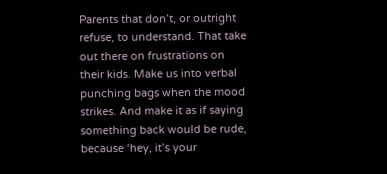Parents that don’t, or outright refuse, to understand. That take out there on frustrations on their kids. Make us into verbal punching bags when the mood strikes. And make it as if saying something back would be rude, because ‘hey, it’s your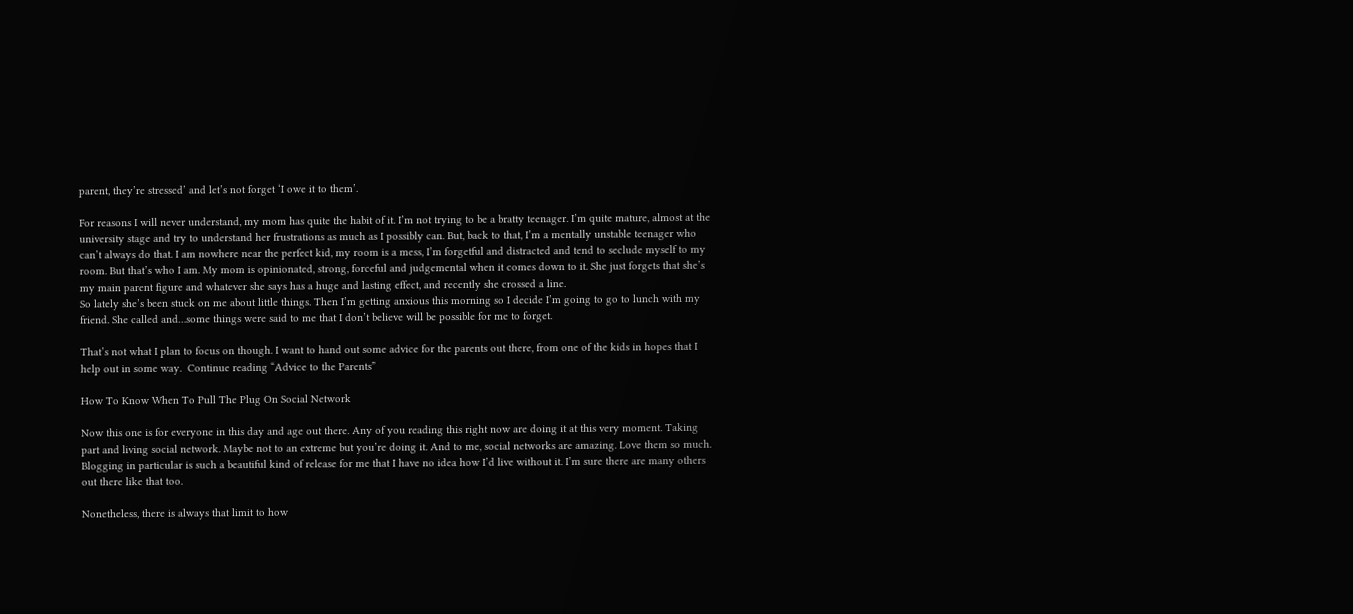parent, they’re stressed’ and let’s not forget ‘I owe it to them’.

For reasons I will never understand, my mom has quite the habit of it. I’m not trying to be a bratty teenager. I’m quite mature, almost at the university stage and try to understand her frustrations as much as I possibly can. But, back to that, I’m a mentally unstable teenager who can’t always do that. I am nowhere near the perfect kid, my room is a mess, I’m forgetful and distracted and tend to seclude myself to my room. But that’s who I am. My mom is opinionated, strong, forceful and judgemental when it comes down to it. She just forgets that she’s my main parent figure and whatever she says has a huge and lasting effect, and recently she crossed a line.
So lately she’s been stuck on me about little things. Then I’m getting anxious this morning so I decide I’m going to go to lunch with my friend. She called and…some things were said to me that I don’t believe will be possible for me to forget.

That’s not what I plan to focus on though. I want to hand out some advice for the parents out there, from one of the kids in hopes that I help out in some way.  Continue reading “Advice to the Parents”

How To Know When To Pull The Plug On Social Network

Now this one is for everyone in this day and age out there. Any of you reading this right now are doing it at this very moment. Taking part and living social network. Maybe not to an extreme but you’re doing it. And to me, social networks are amazing. Love them so much. Blogging in particular is such a beautiful kind of release for me that I have no idea how I’d live without it. I’m sure there are many others out there like that too.

Nonetheless, there is always that limit to how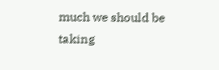much we should be taking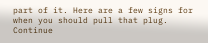part of it. Here are a few signs for when you should pull that plug.  Continue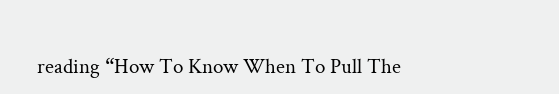reading “How To Know When To Pull The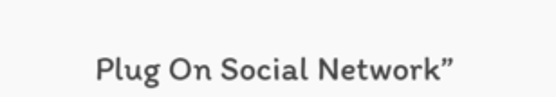Plug On Social Network”